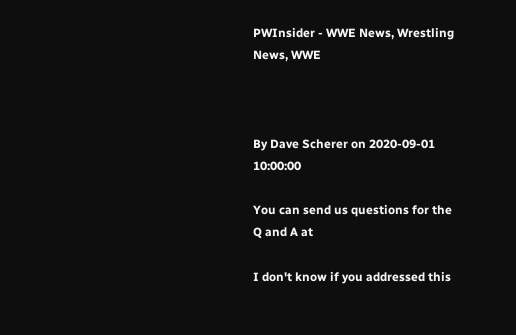PWInsider - WWE News, Wrestling News, WWE



By Dave Scherer on 2020-09-01 10:00:00

You can send us questions for the Q and A at

I don't know if you addressed this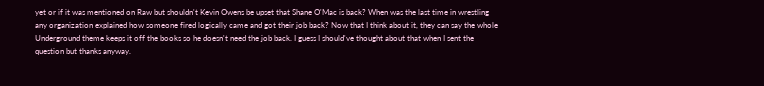yet or if it was mentioned on Raw but shouldn't Kevin Owens be upset that Shane O'Mac is back? When was the last time in wrestling any organization explained how someone fired logically came and got their job back? Now that I think about it, they can say the whole Underground theme keeps it off the books so he doesn't need the job back. I guess I should've thought about that when I sent the question but thanks anyway.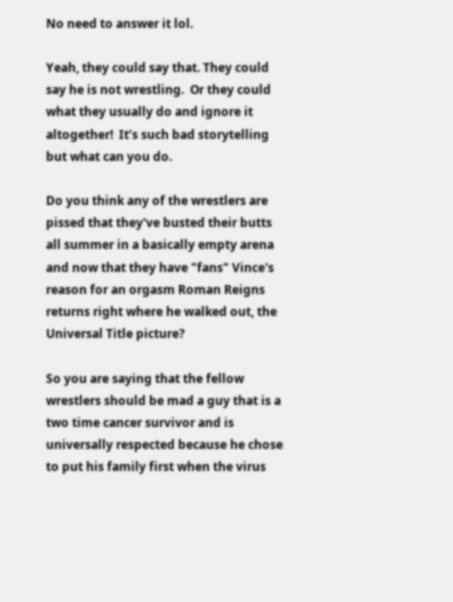No need to answer it lol.

Yeah, they could say that. They could say he is not wrestling.  Or they could what they usually do and ignore it altogether!  It’s such bad storytelling but what can you do.

Do you think any of the wrestlers are pissed that they've busted their butts all summer in a basically empty arena and now that they have "fans" Vince's reason for an orgasm Roman Reigns returns right where he walked out, the Universal Title picture?

So you are saying that the fellow wrestlers should be mad a guy that is a two time cancer survivor and is universally respected because he chose to put his family first when the virus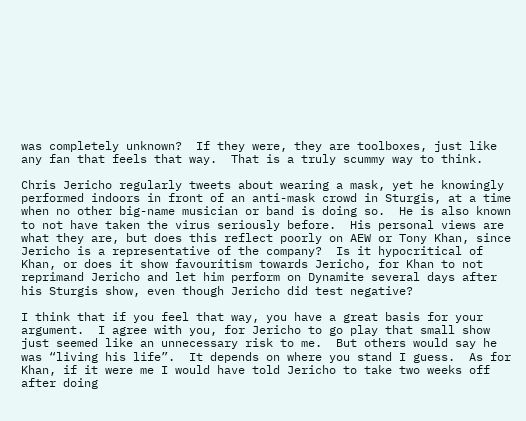was completely unknown?  If they were, they are toolboxes, just like any fan that feels that way.  That is a truly scummy way to think.

Chris Jericho regularly tweets about wearing a mask, yet he knowingly performed indoors in front of an anti-mask crowd in Sturgis, at a time when no other big-name musician or band is doing so.  He is also known to not have taken the virus seriously before.  His personal views are what they are, but does this reflect poorly on AEW or Tony Khan, since Jericho is a representative of the company?  Is it hypocritical of Khan, or does it show favouritism towards Jericho, for Khan to not reprimand Jericho and let him perform on Dynamite several days after his Sturgis show, even though Jericho did test negative?

I think that if you feel that way, you have a great basis for your argument.  I agree with you, for Jericho to go play that small show just seemed like an unnecessary risk to me.  But others would say he was “living his life”.  It depends on where you stand I guess.  As for Khan, if it were me I would have told Jericho to take two weeks off after doing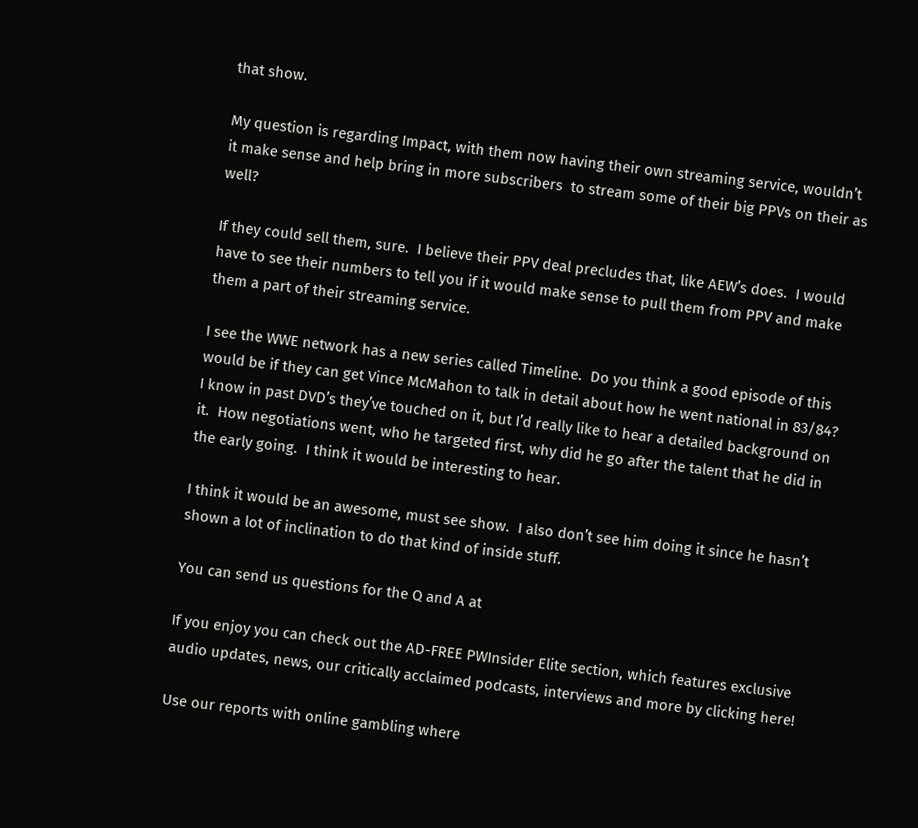that show.

My question is regarding Impact, with them now having their own streaming service, wouldn’t it make sense and help bring in more subscribers  to stream some of their big PPVs on their as well?

If they could sell them, sure.  I believe their PPV deal precludes that, like AEW’s does.  I would have to see their numbers to tell you if it would make sense to pull them from PPV and make them a part of their streaming service.

I see the WWE network has a new series called Timeline.  Do you think a good episode of this would be if they can get Vince McMahon to talk in detail about how he went national in 83/84?  I know in past DVD’s they’ve touched on it, but I’d really like to hear a detailed background on it.  How negotiations went, who he targeted first, why did he go after the talent that he did in the early going.  I think it would be interesting to hear.

I think it would be an awesome, must see show.  I also don’t see him doing it since he hasn’t shown a lot of inclination to do that kind of inside stuff.

You can send us questions for the Q and A at

If you enjoy you can check out the AD-FREE PWInsider Elite section, which features exclusive audio updates, news, our critically acclaimed podcasts, interviews and more by clicking here!

Use our reports with online gambling where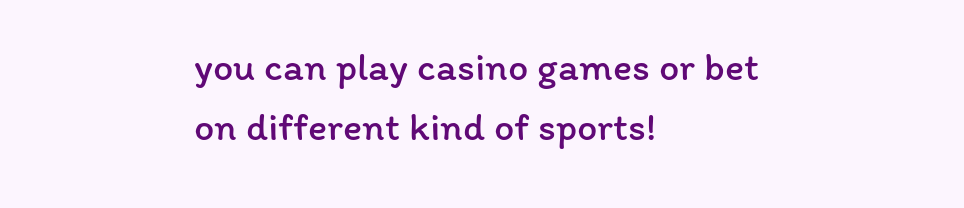you can play casino games or bet on different kind of sports!